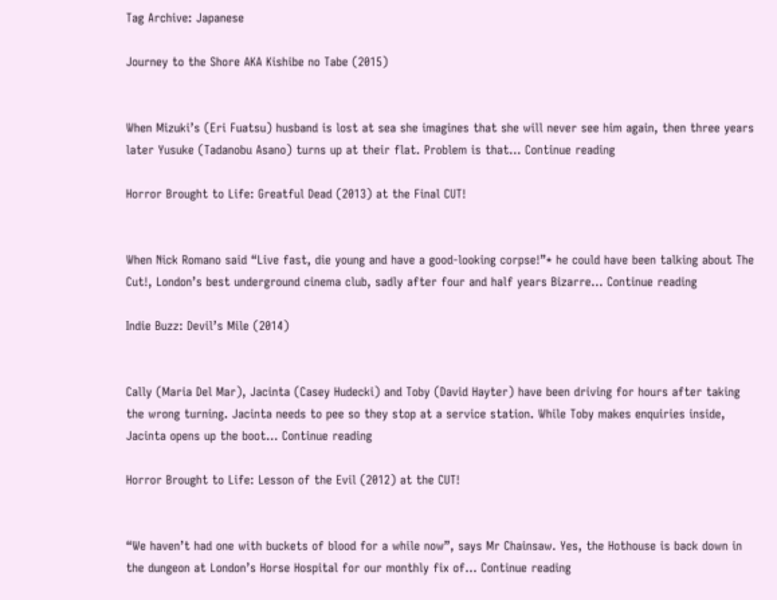Tag Archive: Japanese

Journey to the Shore AKA Kishibe no Tabe (2015)


When Mizuki’s (Eri Fuatsu) husband is lost at sea she imagines that she will never see him again, then three years later Yusuke (Tadanobu Asano) turns up at their flat. Problem is that… Continue reading

Horror Brought to Life: Greatful Dead (2013) at the Final CUT!


When Nick Romano said “Live fast, die young and have a good-looking corpse!”* he could have been talking about The Cut!, London’s best underground cinema club, sadly after four and half years Bizarre… Continue reading

Indie Buzz: Devil’s Mile (2014)


Cally (Maria Del Mar), Jacinta (Casey Hudecki) and Toby (David Hayter) have been driving for hours after taking the wrong turning. Jacinta needs to pee so they stop at a service station. While Toby makes enquiries inside, Jacinta opens up the boot… Continue reading

Horror Brought to Life: Lesson of the Evil (2012) at the CUT!


“We haven’t had one with buckets of blood for a while now”, says Mr Chainsaw. Yes, the Hothouse is back down in the dungeon at London’s Horse Hospital for our monthly fix of… Continue reading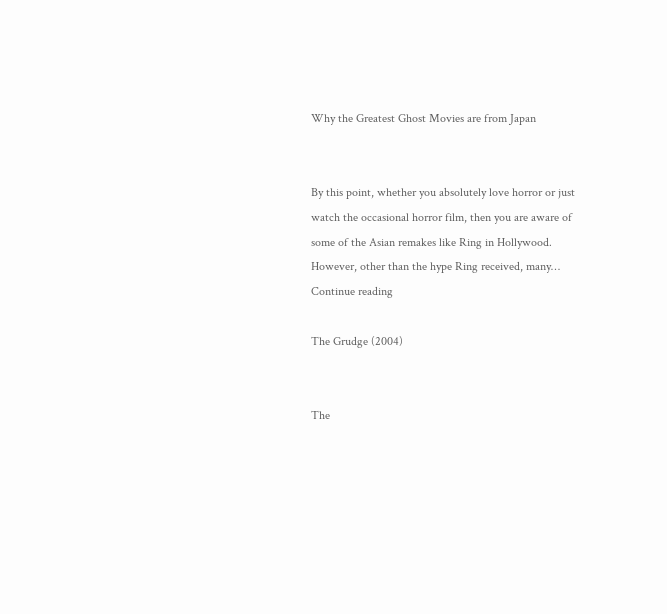Why the Greatest Ghost Movies are from Japan


By this point, whether you absolutely love horror or just watch the occasional horror film, then you are aware of some of the Asian remakes like Ring in Hollywood. However, other than the hype Ring received, many… Continue reading

The Grudge (2004)


The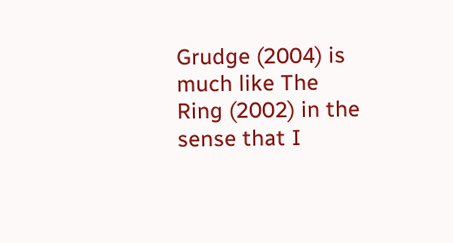Grudge (2004) is much like The Ring (2002) in the sense that I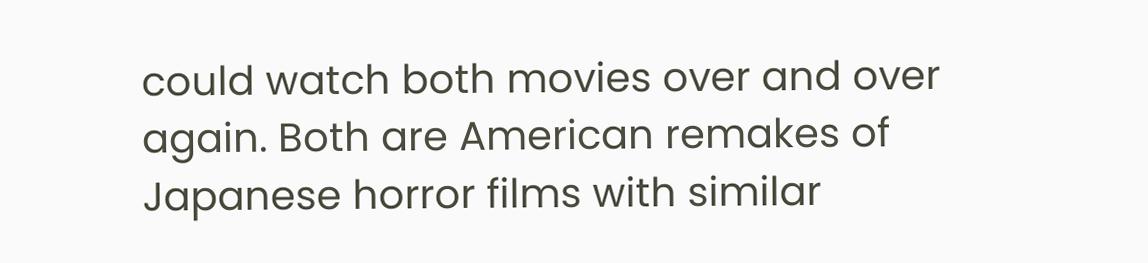could watch both movies over and over again. Both are American remakes of Japanese horror films with similar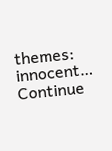themes: innocent… Continue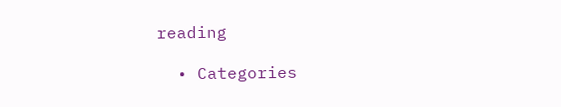reading

  • Categories